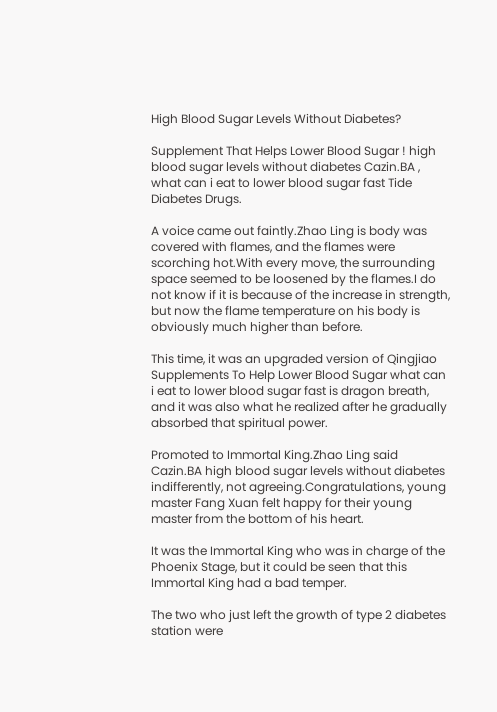High Blood Sugar Levels Without Diabetes?

Supplement That Helps Lower Blood Sugar ! high blood sugar levels without diabetes Cazin.BA , what can i eat to lower blood sugar fast Tide Diabetes Drugs.

A voice came out faintly.Zhao Ling is body was covered with flames, and the flames were scorching hot.With every move, the surrounding space seemed to be loosened by the flames.I do not know if it is because of the increase in strength, but now the flame temperature on his body is obviously much higher than before.

This time, it was an upgraded version of Qingjiao Supplements To Help Lower Blood Sugar what can i eat to lower blood sugar fast is dragon breath, and it was also what he realized after he gradually absorbed that spiritual power.

Promoted to Immortal King.Zhao Ling said Cazin.BA high blood sugar levels without diabetes indifferently, not agreeing.Congratulations, young master Fang Xuan felt happy for their young master from the bottom of his heart.

It was the Immortal King who was in charge of the Phoenix Stage, but it could be seen that this Immortal King had a bad temper.

The two who just left the growth of type 2 diabetes station were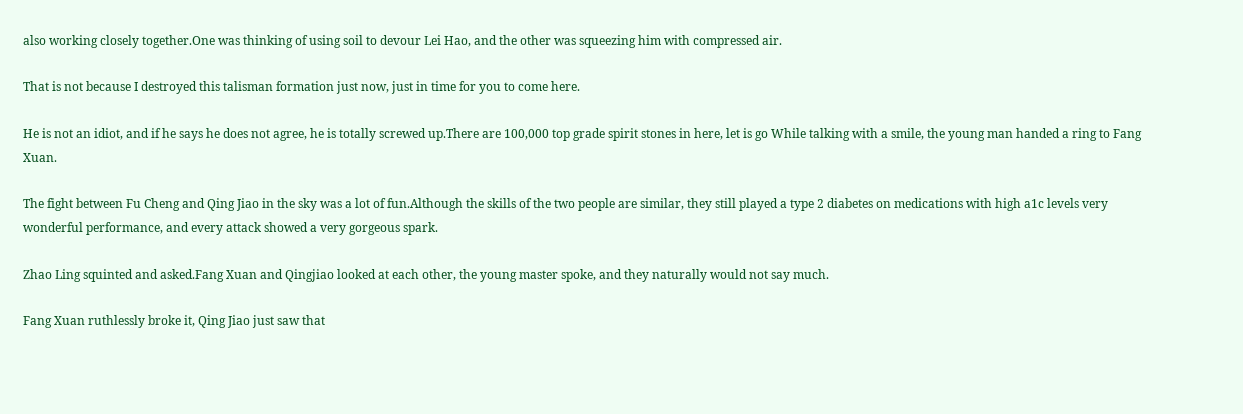also working closely together.One was thinking of using soil to devour Lei Hao, and the other was squeezing him with compressed air.

That is not because I destroyed this talisman formation just now, just in time for you to come here.

He is not an idiot, and if he says he does not agree, he is totally screwed up.There are 100,000 top grade spirit stones in here, let is go While talking with a smile, the young man handed a ring to Fang Xuan.

The fight between Fu Cheng and Qing Jiao in the sky was a lot of fun.Although the skills of the two people are similar, they still played a type 2 diabetes on medications with high a1c levels very wonderful performance, and every attack showed a very gorgeous spark.

Zhao Ling squinted and asked.Fang Xuan and Qingjiao looked at each other, the young master spoke, and they naturally would not say much.

Fang Xuan ruthlessly broke it, Qing Jiao just saw that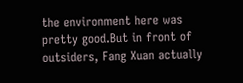the environment here was pretty good.But in front of outsiders, Fang Xuan actually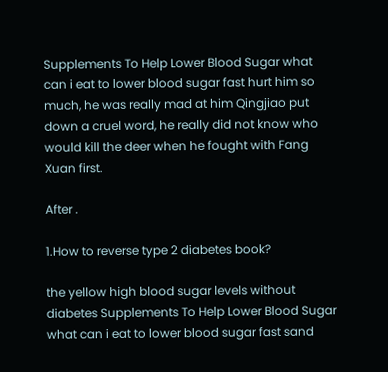Supplements To Help Lower Blood Sugar what can i eat to lower blood sugar fast hurt him so much, he was really mad at him Qingjiao put down a cruel word, he really did not know who would kill the deer when he fought with Fang Xuan first.

After .

1.How to reverse type 2 diabetes book?

the yellow high blood sugar levels without diabetes Supplements To Help Lower Blood Sugar what can i eat to lower blood sugar fast sand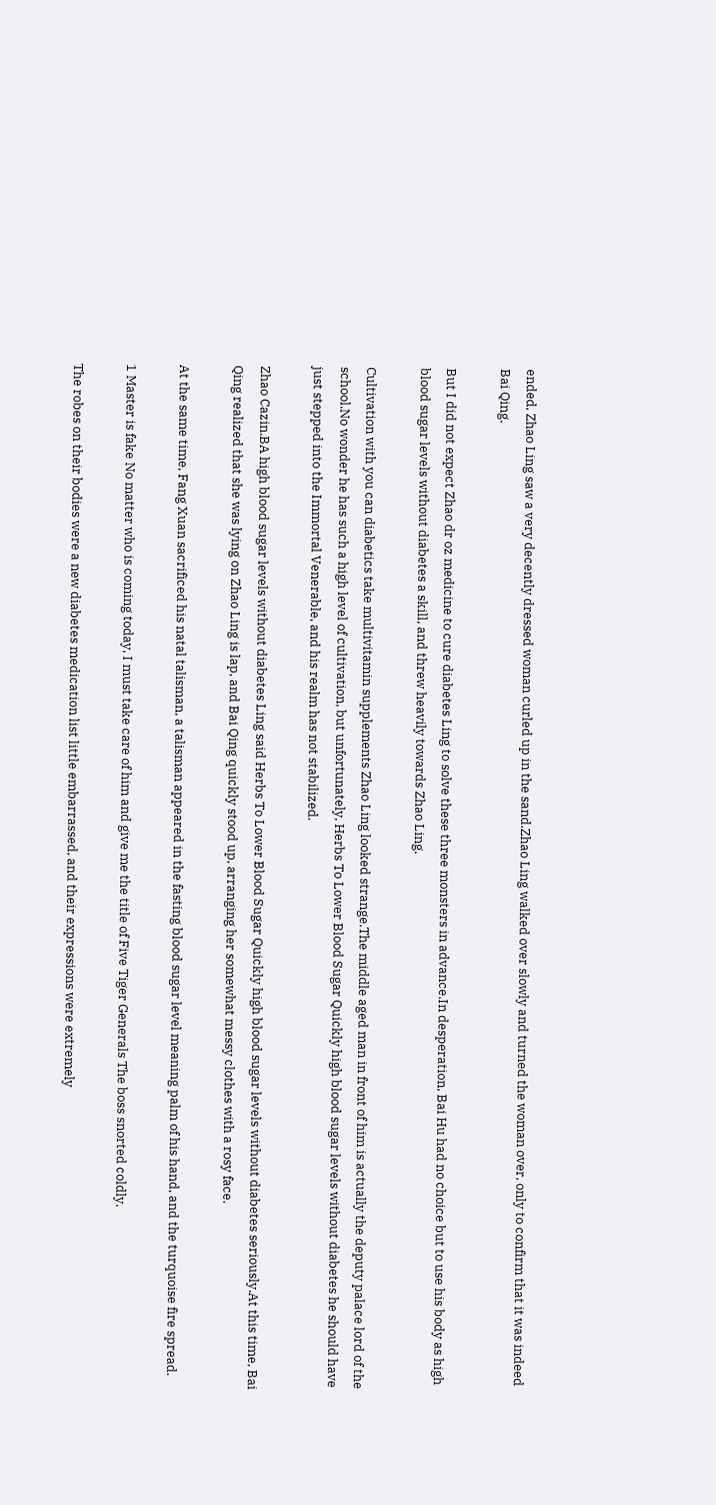ended, Zhao Ling saw a very decently dressed woman curled up in the sand.Zhao Ling walked over slowly and turned the woman over, only to confirm that it was indeed Bai Qing.

But I did not expect Zhao dr oz medicine to cure diabetes Ling to solve these three monsters in advance.In desperation, Bai Hu had no choice but to use his body as high blood sugar levels without diabetes a skill, and threw heavily towards Zhao Ling.

Cultivation with you can diabetics take multivitamin supplements Zhao Ling looked strange.The middle aged man in front of him is actually the deputy palace lord of the school.No wonder he has such a high level of cultivation, but unfortunately, Herbs To Lower Blood Sugar Quickly high blood sugar levels without diabetes he should have just stepped into the Immortal Venerable, and his realm has not stabilized.

Zhao Cazin.BA high blood sugar levels without diabetes Ling said Herbs To Lower Blood Sugar Quickly high blood sugar levels without diabetes seriously.At this time, Bai Qing realized that she was lying on Zhao Ling is lap, and Bai Qing quickly stood up, arranging her somewhat messy clothes with a rosy face.

At the same time, Fang Xuan sacrificed his natal talisman, a talisman appeared in the fasting blood sugar level meaning palm of his hand, and the turquoise fire spread.

1 Master is fake No matter who is coming today, I must take care of him and give me the title of Five Tiger Generals The boss snorted coldly.

The robes on their bodies were a new diabetes medication list little embarrassed, and their expressions were extremely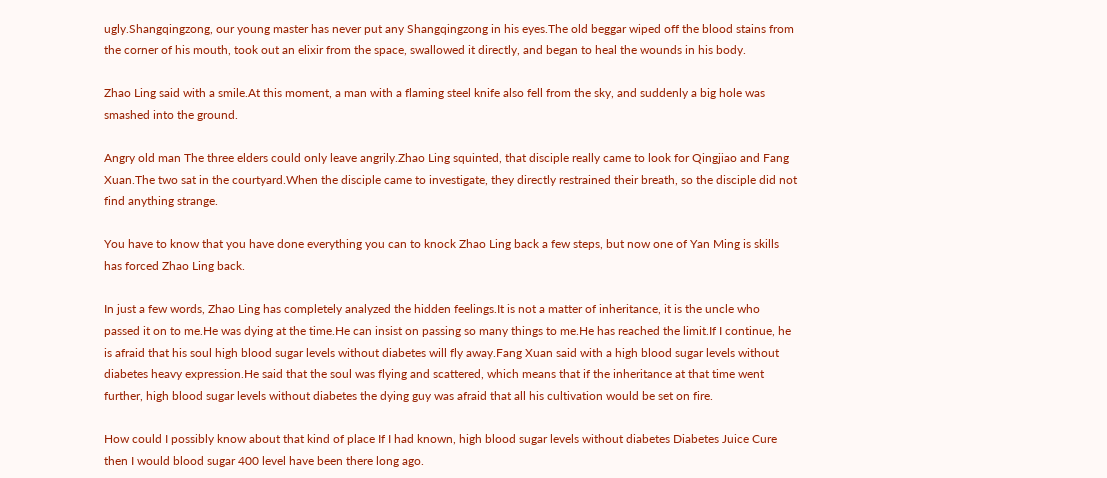ugly.Shangqingzong, our young master has never put any Shangqingzong in his eyes.The old beggar wiped off the blood stains from the corner of his mouth, took out an elixir from the space, swallowed it directly, and began to heal the wounds in his body.

Zhao Ling said with a smile.At this moment, a man with a flaming steel knife also fell from the sky, and suddenly a big hole was smashed into the ground.

Angry old man The three elders could only leave angrily.Zhao Ling squinted, that disciple really came to look for Qingjiao and Fang Xuan.The two sat in the courtyard.When the disciple came to investigate, they directly restrained their breath, so the disciple did not find anything strange.

You have to know that you have done everything you can to knock Zhao Ling back a few steps, but now one of Yan Ming is skills has forced Zhao Ling back.

In just a few words, Zhao Ling has completely analyzed the hidden feelings.It is not a matter of inheritance, it is the uncle who passed it on to me.He was dying at the time.He can insist on passing so many things to me.He has reached the limit.If I continue, he is afraid that his soul high blood sugar levels without diabetes will fly away.Fang Xuan said with a high blood sugar levels without diabetes heavy expression.He said that the soul was flying and scattered, which means that if the inheritance at that time went further, high blood sugar levels without diabetes the dying guy was afraid that all his cultivation would be set on fire.

How could I possibly know about that kind of place If I had known, high blood sugar levels without diabetes Diabetes Juice Cure then I would blood sugar 400 level have been there long ago.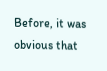Before, it was obvious that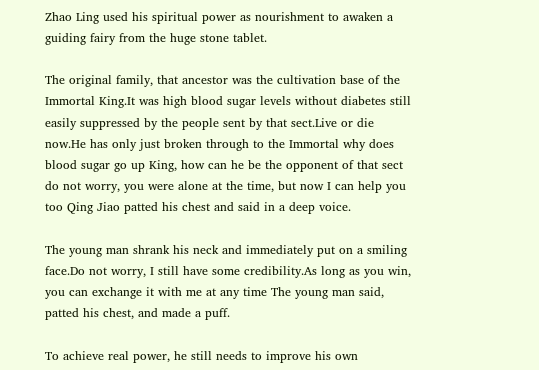Zhao Ling used his spiritual power as nourishment to awaken a guiding fairy from the huge stone tablet.

The original family, that ancestor was the cultivation base of the Immortal King.It was high blood sugar levels without diabetes still easily suppressed by the people sent by that sect.Live or die now.He has only just broken through to the Immortal why does blood sugar go up King, how can he be the opponent of that sect do not worry, you were alone at the time, but now I can help you too Qing Jiao patted his chest and said in a deep voice.

The young man shrank his neck and immediately put on a smiling face.Do not worry, I still have some credibility.As long as you win, you can exchange it with me at any time The young man said, patted his chest, and made a puff.

To achieve real power, he still needs to improve his own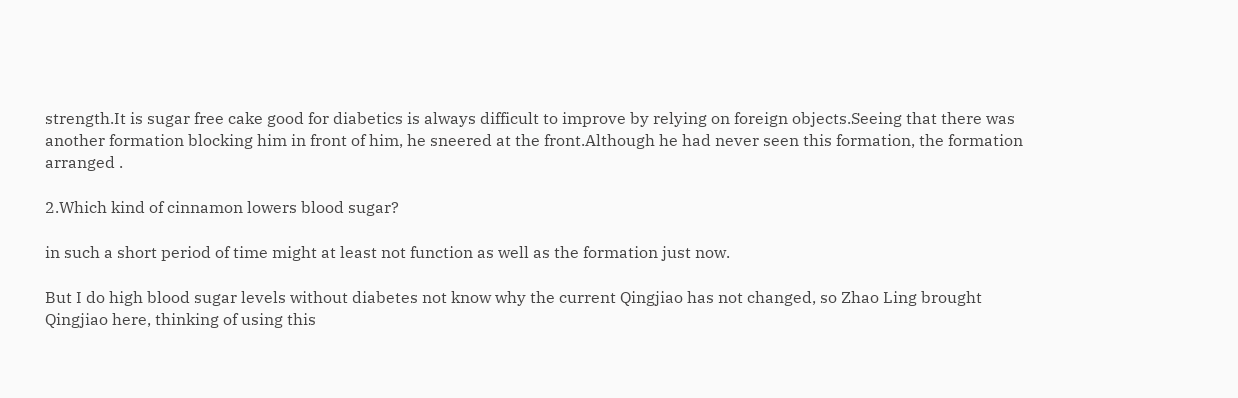strength.It is sugar free cake good for diabetics is always difficult to improve by relying on foreign objects.Seeing that there was another formation blocking him in front of him, he sneered at the front.Although he had never seen this formation, the formation arranged .

2.Which kind of cinnamon lowers blood sugar?

in such a short period of time might at least not function as well as the formation just now.

But I do high blood sugar levels without diabetes not know why the current Qingjiao has not changed, so Zhao Ling brought Qingjiao here, thinking of using this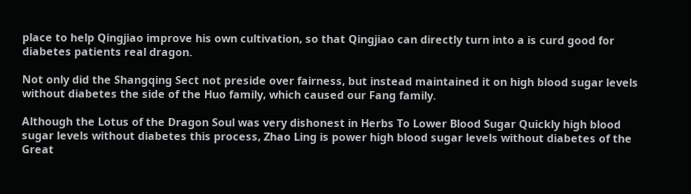place to help Qingjiao improve his own cultivation, so that Qingjiao can directly turn into a is curd good for diabetes patients real dragon.

Not only did the Shangqing Sect not preside over fairness, but instead maintained it on high blood sugar levels without diabetes the side of the Huo family, which caused our Fang family.

Although the Lotus of the Dragon Soul was very dishonest in Herbs To Lower Blood Sugar Quickly high blood sugar levels without diabetes this process, Zhao Ling is power high blood sugar levels without diabetes of the Great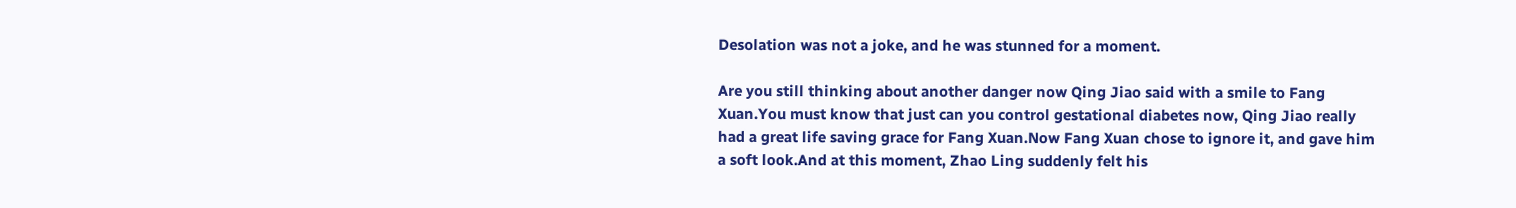Desolation was not a joke, and he was stunned for a moment.

Are you still thinking about another danger now Qing Jiao said with a smile to Fang Xuan.You must know that just can you control gestational diabetes now, Qing Jiao really had a great life saving grace for Fang Xuan.Now Fang Xuan chose to ignore it, and gave him a soft look.And at this moment, Zhao Ling suddenly felt his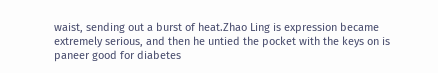waist, sending out a burst of heat.Zhao Ling is expression became extremely serious, and then he untied the pocket with the keys on is paneer good for diabetes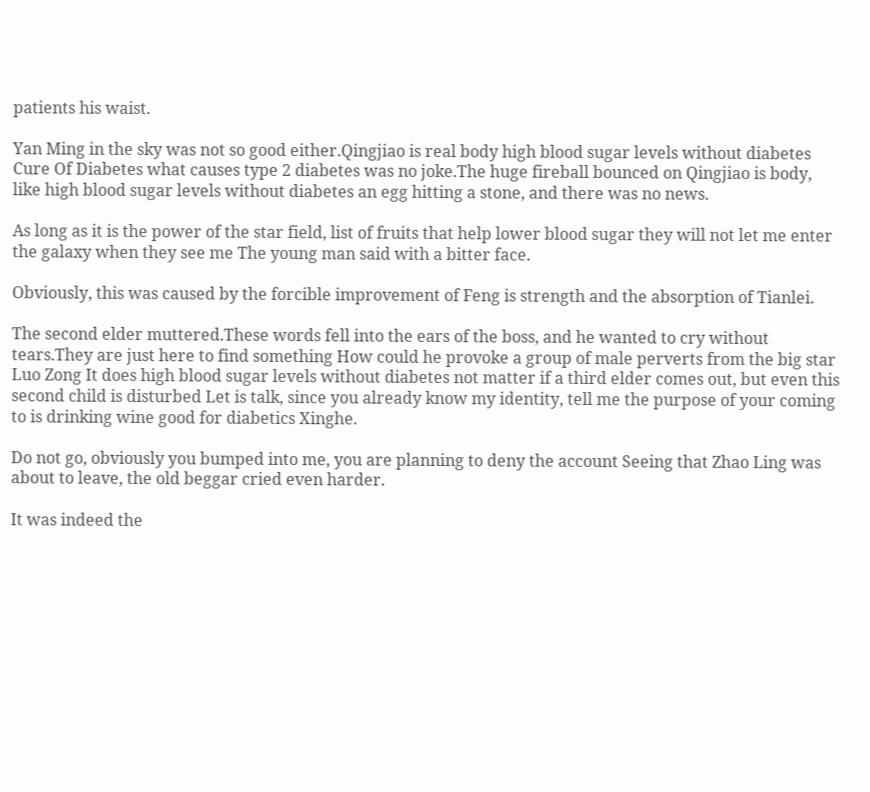patients his waist.

Yan Ming in the sky was not so good either.Qingjiao is real body high blood sugar levels without diabetes Cure Of Diabetes what causes type 2 diabetes was no joke.The huge fireball bounced on Qingjiao is body, like high blood sugar levels without diabetes an egg hitting a stone, and there was no news.

As long as it is the power of the star field, list of fruits that help lower blood sugar they will not let me enter the galaxy when they see me The young man said with a bitter face.

Obviously, this was caused by the forcible improvement of Feng is strength and the absorption of Tianlei.

The second elder muttered.These words fell into the ears of the boss, and he wanted to cry without tears.They are just here to find something How could he provoke a group of male perverts from the big star Luo Zong It does high blood sugar levels without diabetes not matter if a third elder comes out, but even this second child is disturbed Let is talk, since you already know my identity, tell me the purpose of your coming to is drinking wine good for diabetics Xinghe.

Do not go, obviously you bumped into me, you are planning to deny the account Seeing that Zhao Ling was about to leave, the old beggar cried even harder.

It was indeed the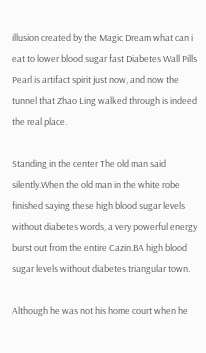illusion created by the Magic Dream what can i eat to lower blood sugar fast Diabetes Wall Pills Pearl is artifact spirit just now, and now the tunnel that Zhao Ling walked through is indeed the real place.

Standing in the center The old man said silently.When the old man in the white robe finished saying these high blood sugar levels without diabetes words, a very powerful energy burst out from the entire Cazin.BA high blood sugar levels without diabetes triangular town.

Although he was not his home court when he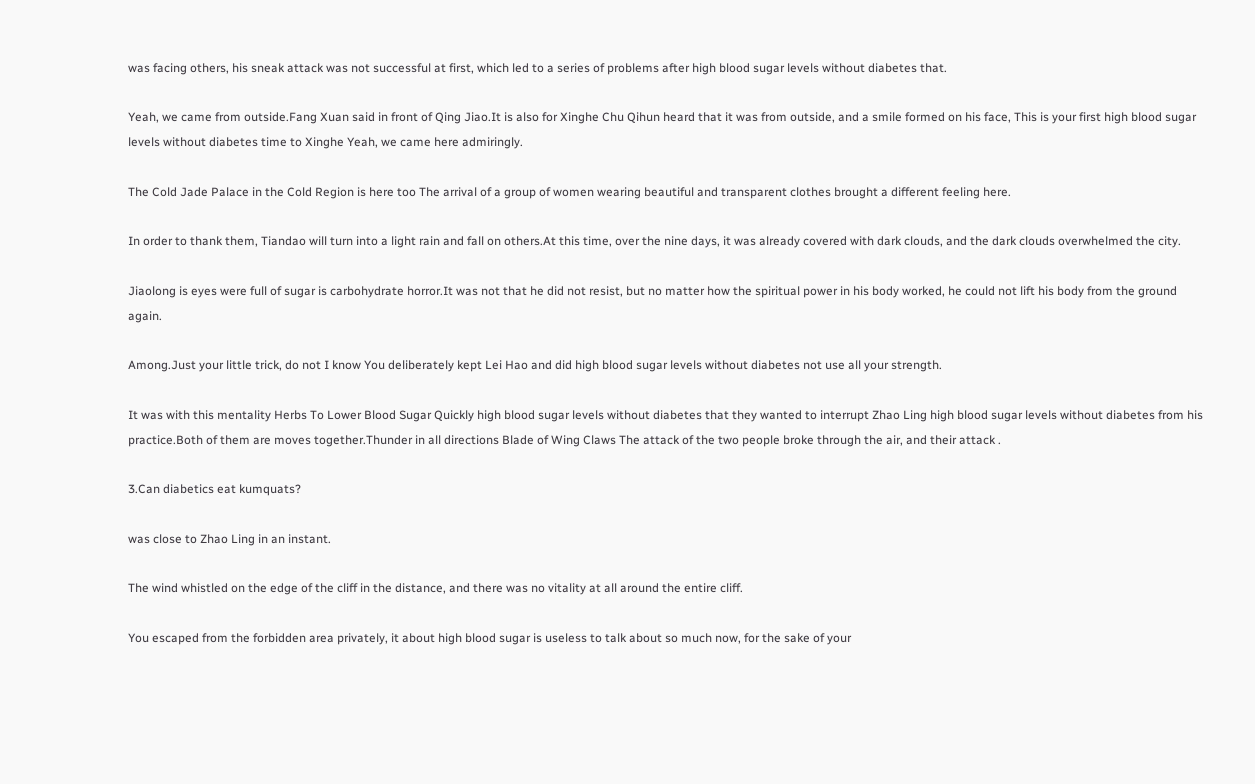was facing others, his sneak attack was not successful at first, which led to a series of problems after high blood sugar levels without diabetes that.

Yeah, we came from outside.Fang Xuan said in front of Qing Jiao.It is also for Xinghe Chu Qihun heard that it was from outside, and a smile formed on his face, This is your first high blood sugar levels without diabetes time to Xinghe Yeah, we came here admiringly.

The Cold Jade Palace in the Cold Region is here too The arrival of a group of women wearing beautiful and transparent clothes brought a different feeling here.

In order to thank them, Tiandao will turn into a light rain and fall on others.At this time, over the nine days, it was already covered with dark clouds, and the dark clouds overwhelmed the city.

Jiaolong is eyes were full of sugar is carbohydrate horror.It was not that he did not resist, but no matter how the spiritual power in his body worked, he could not lift his body from the ground again.

Among.Just your little trick, do not I know You deliberately kept Lei Hao and did high blood sugar levels without diabetes not use all your strength.

It was with this mentality Herbs To Lower Blood Sugar Quickly high blood sugar levels without diabetes that they wanted to interrupt Zhao Ling high blood sugar levels without diabetes from his practice.Both of them are moves together.Thunder in all directions Blade of Wing Claws The attack of the two people broke through the air, and their attack .

3.Can diabetics eat kumquats?

was close to Zhao Ling in an instant.

The wind whistled on the edge of the cliff in the distance, and there was no vitality at all around the entire cliff.

You escaped from the forbidden area privately, it about high blood sugar is useless to talk about so much now, for the sake of your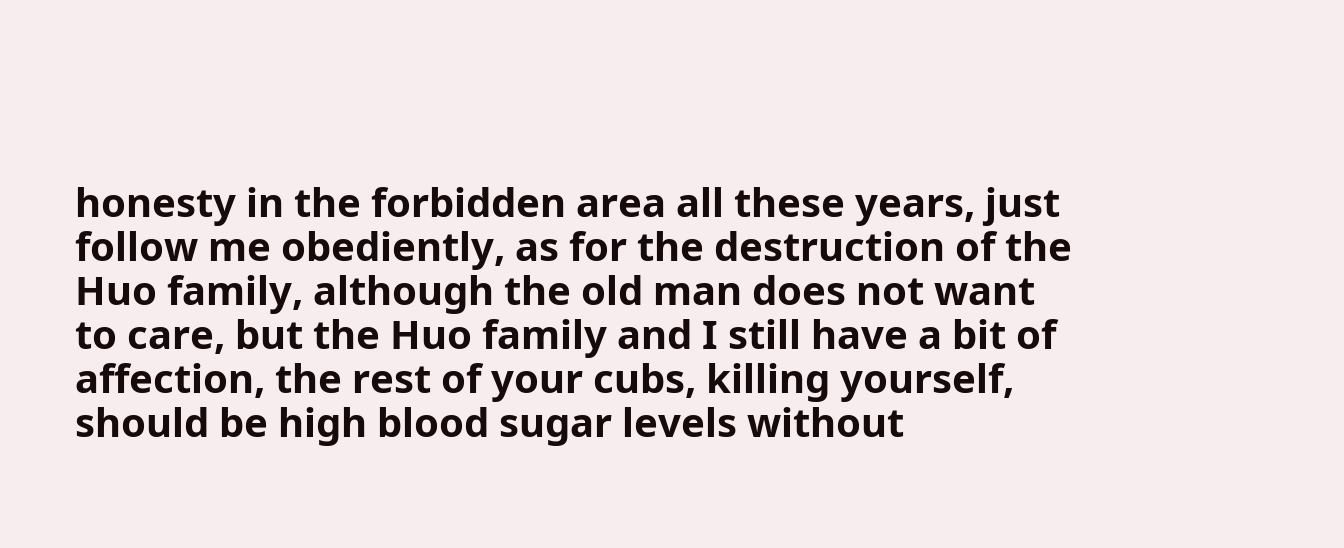honesty in the forbidden area all these years, just follow me obediently, as for the destruction of the Huo family, although the old man does not want to care, but the Huo family and I still have a bit of affection, the rest of your cubs, killing yourself, should be high blood sugar levels without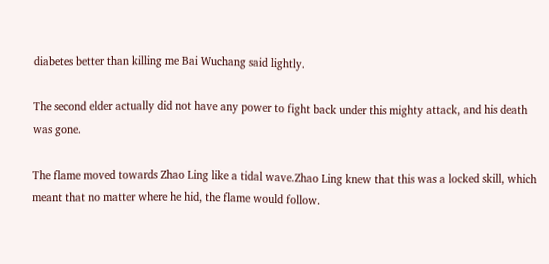diabetes better than killing me Bai Wuchang said lightly.

The second elder actually did not have any power to fight back under this mighty attack, and his death was gone.

The flame moved towards Zhao Ling like a tidal wave.Zhao Ling knew that this was a locked skill, which meant that no matter where he hid, the flame would follow.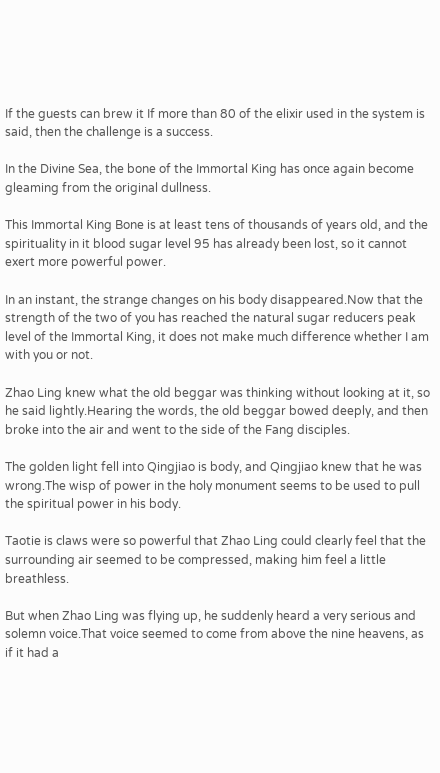If the guests can brew it If more than 80 of the elixir used in the system is said, then the challenge is a success.

In the Divine Sea, the bone of the Immortal King has once again become gleaming from the original dullness.

This Immortal King Bone is at least tens of thousands of years old, and the spirituality in it blood sugar level 95 has already been lost, so it cannot exert more powerful power.

In an instant, the strange changes on his body disappeared.Now that the strength of the two of you has reached the natural sugar reducers peak level of the Immortal King, it does not make much difference whether I am with you or not.

Zhao Ling knew what the old beggar was thinking without looking at it, so he said lightly.Hearing the words, the old beggar bowed deeply, and then broke into the air and went to the side of the Fang disciples.

The golden light fell into Qingjiao is body, and Qingjiao knew that he was wrong.The wisp of power in the holy monument seems to be used to pull the spiritual power in his body.

Taotie is claws were so powerful that Zhao Ling could clearly feel that the surrounding air seemed to be compressed, making him feel a little breathless.

But when Zhao Ling was flying up, he suddenly heard a very serious and solemn voice.That voice seemed to come from above the nine heavens, as if it had a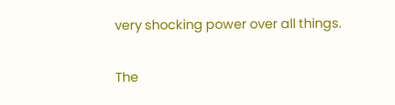very shocking power over all things.

The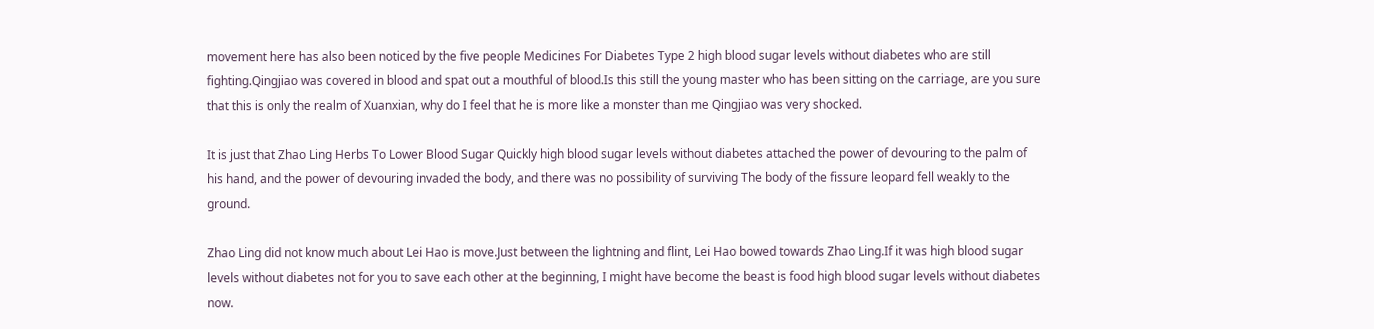movement here has also been noticed by the five people Medicines For Diabetes Type 2 high blood sugar levels without diabetes who are still fighting.Qingjiao was covered in blood and spat out a mouthful of blood.Is this still the young master who has been sitting on the carriage, are you sure that this is only the realm of Xuanxian, why do I feel that he is more like a monster than me Qingjiao was very shocked.

It is just that Zhao Ling Herbs To Lower Blood Sugar Quickly high blood sugar levels without diabetes attached the power of devouring to the palm of his hand, and the power of devouring invaded the body, and there was no possibility of surviving The body of the fissure leopard fell weakly to the ground.

Zhao Ling did not know much about Lei Hao is move.Just between the lightning and flint, Lei Hao bowed towards Zhao Ling.If it was high blood sugar levels without diabetes not for you to save each other at the beginning, I might have become the beast is food high blood sugar levels without diabetes now.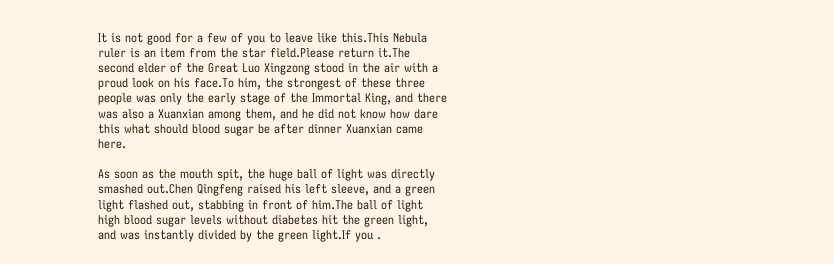It is not good for a few of you to leave like this.This Nebula ruler is an item from the star field.Please return it.The second elder of the Great Luo Xingzong stood in the air with a proud look on his face.To him, the strongest of these three people was only the early stage of the Immortal King, and there was also a Xuanxian among them, and he did not know how dare this what should blood sugar be after dinner Xuanxian came here.

As soon as the mouth spit, the huge ball of light was directly smashed out.Chen Qingfeng raised his left sleeve, and a green light flashed out, stabbing in front of him.The ball of light high blood sugar levels without diabetes hit the green light, and was instantly divided by the green light.If you .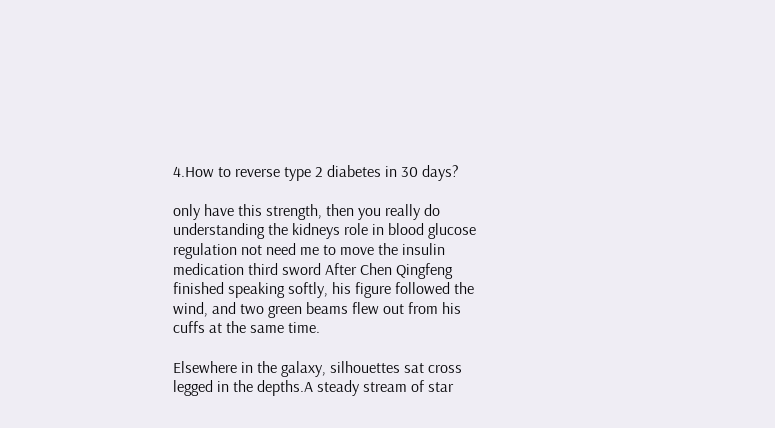4.How to reverse type 2 diabetes in 30 days?

only have this strength, then you really do understanding the kidneys role in blood glucose regulation not need me to move the insulin medication third sword After Chen Qingfeng finished speaking softly, his figure followed the wind, and two green beams flew out from his cuffs at the same time.

Elsewhere in the galaxy, silhouettes sat cross legged in the depths.A steady stream of star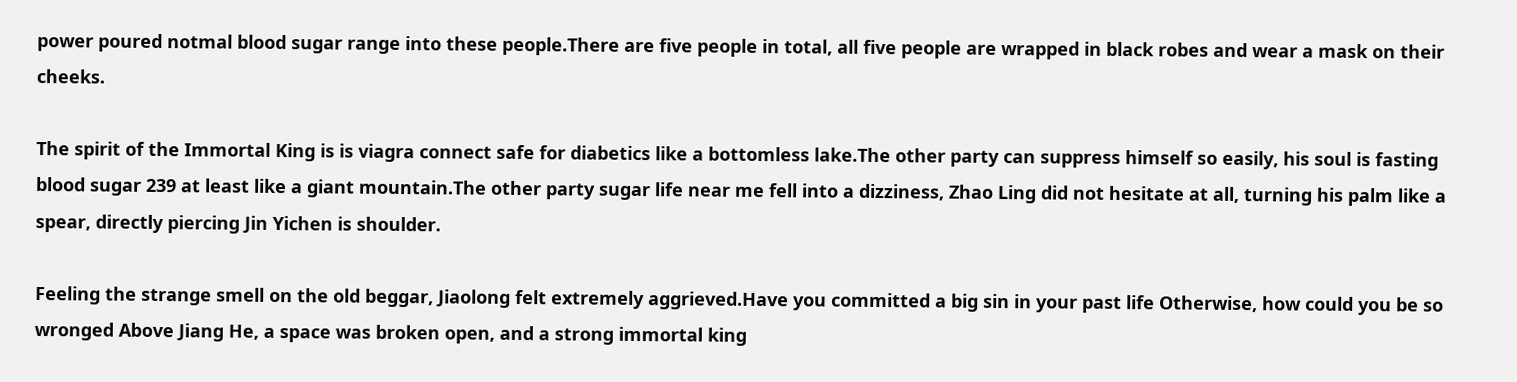power poured notmal blood sugar range into these people.There are five people in total, all five people are wrapped in black robes and wear a mask on their cheeks.

The spirit of the Immortal King is is viagra connect safe for diabetics like a bottomless lake.The other party can suppress himself so easily, his soul is fasting blood sugar 239 at least like a giant mountain.The other party sugar life near me fell into a dizziness, Zhao Ling did not hesitate at all, turning his palm like a spear, directly piercing Jin Yichen is shoulder.

Feeling the strange smell on the old beggar, Jiaolong felt extremely aggrieved.Have you committed a big sin in your past life Otherwise, how could you be so wronged Above Jiang He, a space was broken open, and a strong immortal king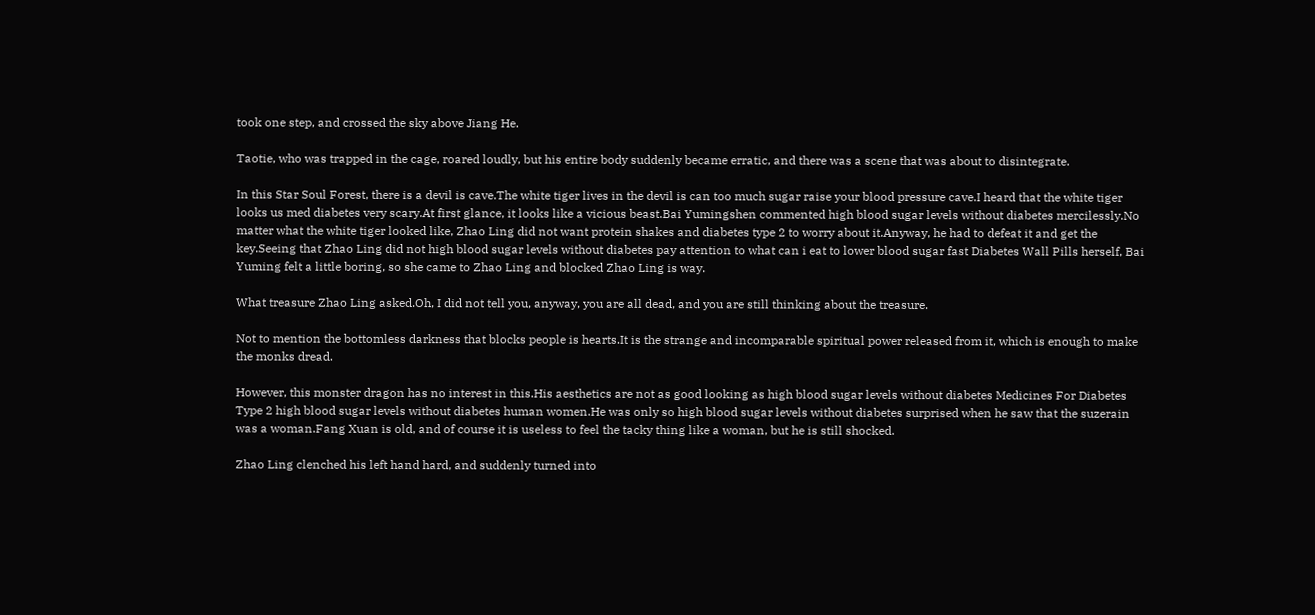took one step, and crossed the sky above Jiang He.

Taotie, who was trapped in the cage, roared loudly, but his entire body suddenly became erratic, and there was a scene that was about to disintegrate.

In this Star Soul Forest, there is a devil is cave.The white tiger lives in the devil is can too much sugar raise your blood pressure cave.I heard that the white tiger looks us med diabetes very scary.At first glance, it looks like a vicious beast.Bai Yumingshen commented high blood sugar levels without diabetes mercilessly.No matter what the white tiger looked like, Zhao Ling did not want protein shakes and diabetes type 2 to worry about it.Anyway, he had to defeat it and get the key.Seeing that Zhao Ling did not high blood sugar levels without diabetes pay attention to what can i eat to lower blood sugar fast Diabetes Wall Pills herself, Bai Yuming felt a little boring, so she came to Zhao Ling and blocked Zhao Ling is way.

What treasure Zhao Ling asked.Oh, I did not tell you, anyway, you are all dead, and you are still thinking about the treasure.

Not to mention the bottomless darkness that blocks people is hearts.It is the strange and incomparable spiritual power released from it, which is enough to make the monks dread.

However, this monster dragon has no interest in this.His aesthetics are not as good looking as high blood sugar levels without diabetes Medicines For Diabetes Type 2 high blood sugar levels without diabetes human women.He was only so high blood sugar levels without diabetes surprised when he saw that the suzerain was a woman.Fang Xuan is old, and of course it is useless to feel the tacky thing like a woman, but he is still shocked.

Zhao Ling clenched his left hand hard, and suddenly turned into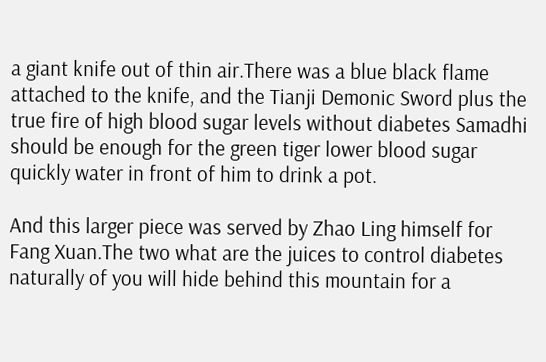a giant knife out of thin air.There was a blue black flame attached to the knife, and the Tianji Demonic Sword plus the true fire of high blood sugar levels without diabetes Samadhi should be enough for the green tiger lower blood sugar quickly water in front of him to drink a pot.

And this larger piece was served by Zhao Ling himself for Fang Xuan.The two what are the juices to control diabetes naturally of you will hide behind this mountain for a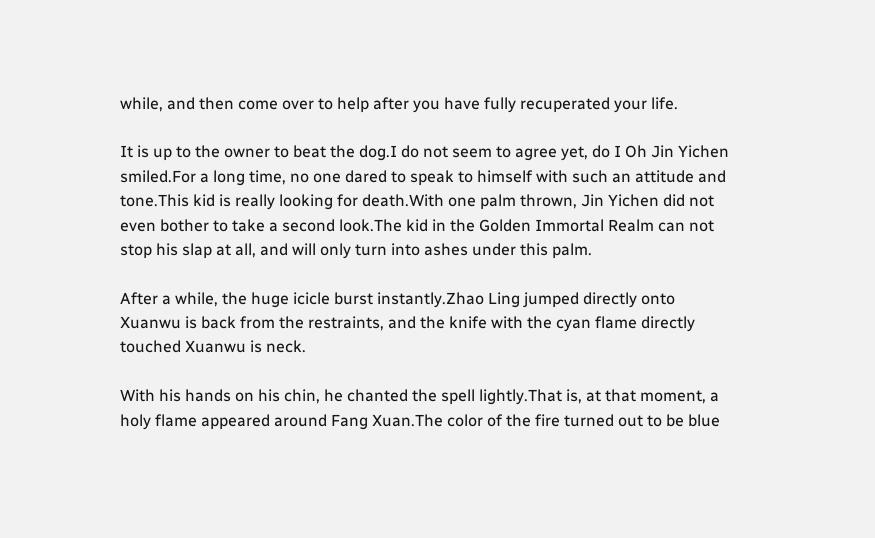while, and then come over to help after you have fully recuperated your life.

It is up to the owner to beat the dog.I do not seem to agree yet, do I Oh Jin Yichen smiled.For a long time, no one dared to speak to himself with such an attitude and tone.This kid is really looking for death.With one palm thrown, Jin Yichen did not even bother to take a second look.The kid in the Golden Immortal Realm can not stop his slap at all, and will only turn into ashes under this palm.

After a while, the huge icicle burst instantly.Zhao Ling jumped directly onto Xuanwu is back from the restraints, and the knife with the cyan flame directly touched Xuanwu is neck.

With his hands on his chin, he chanted the spell lightly.That is, at that moment, a holy flame appeared around Fang Xuan.The color of the fire turned out to be blue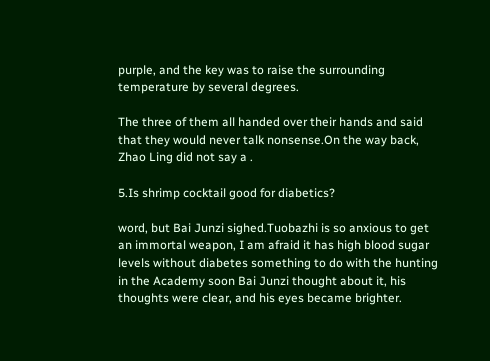purple, and the key was to raise the surrounding temperature by several degrees.

The three of them all handed over their hands and said that they would never talk nonsense.On the way back, Zhao Ling did not say a .

5.Is shrimp cocktail good for diabetics?

word, but Bai Junzi sighed.Tuobazhi is so anxious to get an immortal weapon, I am afraid it has high blood sugar levels without diabetes something to do with the hunting in the Academy soon Bai Junzi thought about it, his thoughts were clear, and his eyes became brighter.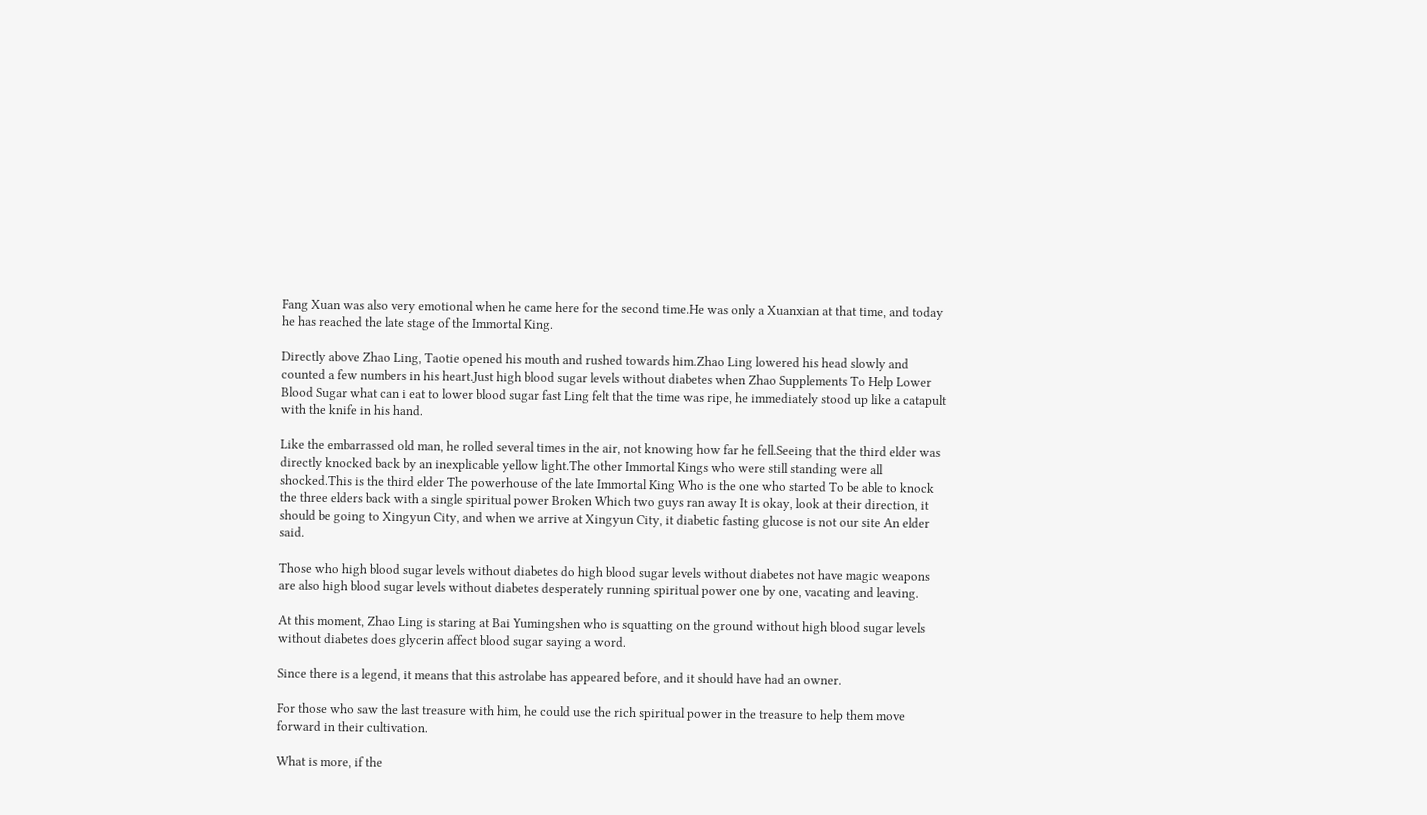Fang Xuan was also very emotional when he came here for the second time.He was only a Xuanxian at that time, and today he has reached the late stage of the Immortal King.

Directly above Zhao Ling, Taotie opened his mouth and rushed towards him.Zhao Ling lowered his head slowly and counted a few numbers in his heart.Just high blood sugar levels without diabetes when Zhao Supplements To Help Lower Blood Sugar what can i eat to lower blood sugar fast Ling felt that the time was ripe, he immediately stood up like a catapult with the knife in his hand.

Like the embarrassed old man, he rolled several times in the air, not knowing how far he fell.Seeing that the third elder was directly knocked back by an inexplicable yellow light.The other Immortal Kings who were still standing were all shocked.This is the third elder The powerhouse of the late Immortal King Who is the one who started To be able to knock the three elders back with a single spiritual power Broken Which two guys ran away It is okay, look at their direction, it should be going to Xingyun City, and when we arrive at Xingyun City, it diabetic fasting glucose is not our site An elder said.

Those who high blood sugar levels without diabetes do high blood sugar levels without diabetes not have magic weapons are also high blood sugar levels without diabetes desperately running spiritual power one by one, vacating and leaving.

At this moment, Zhao Ling is staring at Bai Yumingshen who is squatting on the ground without high blood sugar levels without diabetes does glycerin affect blood sugar saying a word.

Since there is a legend, it means that this astrolabe has appeared before, and it should have had an owner.

For those who saw the last treasure with him, he could use the rich spiritual power in the treasure to help them move forward in their cultivation.

What is more, if the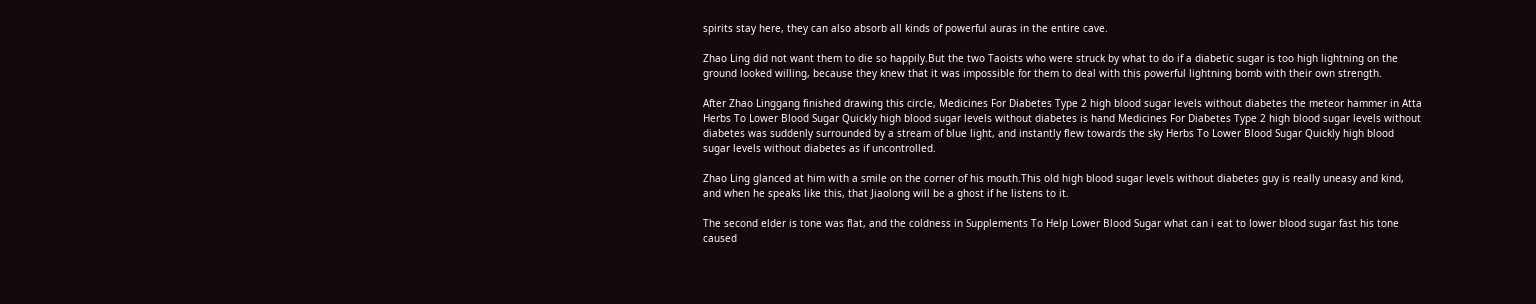spirits stay here, they can also absorb all kinds of powerful auras in the entire cave.

Zhao Ling did not want them to die so happily.But the two Taoists who were struck by what to do if a diabetic sugar is too high lightning on the ground looked willing, because they knew that it was impossible for them to deal with this powerful lightning bomb with their own strength.

After Zhao Linggang finished drawing this circle, Medicines For Diabetes Type 2 high blood sugar levels without diabetes the meteor hammer in Atta Herbs To Lower Blood Sugar Quickly high blood sugar levels without diabetes is hand Medicines For Diabetes Type 2 high blood sugar levels without diabetes was suddenly surrounded by a stream of blue light, and instantly flew towards the sky Herbs To Lower Blood Sugar Quickly high blood sugar levels without diabetes as if uncontrolled.

Zhao Ling glanced at him with a smile on the corner of his mouth.This old high blood sugar levels without diabetes guy is really uneasy and kind, and when he speaks like this, that Jiaolong will be a ghost if he listens to it.

The second elder is tone was flat, and the coldness in Supplements To Help Lower Blood Sugar what can i eat to lower blood sugar fast his tone caused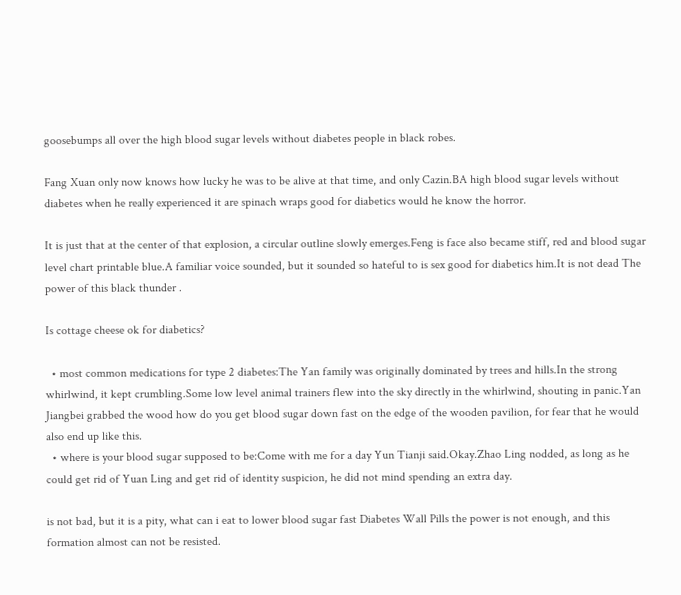goosebumps all over the high blood sugar levels without diabetes people in black robes.

Fang Xuan only now knows how lucky he was to be alive at that time, and only Cazin.BA high blood sugar levels without diabetes when he really experienced it are spinach wraps good for diabetics would he know the horror.

It is just that at the center of that explosion, a circular outline slowly emerges.Feng is face also became stiff, red and blood sugar level chart printable blue.A familiar voice sounded, but it sounded so hateful to is sex good for diabetics him.It is not dead The power of this black thunder .

Is cottage cheese ok for diabetics?

  • most common medications for type 2 diabetes:The Yan family was originally dominated by trees and hills.In the strong whirlwind, it kept crumbling.Some low level animal trainers flew into the sky directly in the whirlwind, shouting in panic.Yan Jiangbei grabbed the wood how do you get blood sugar down fast on the edge of the wooden pavilion, for fear that he would also end up like this.
  • where is your blood sugar supposed to be:Come with me for a day Yun Tianji said.Okay.Zhao Ling nodded, as long as he could get rid of Yuan Ling and get rid of identity suspicion, he did not mind spending an extra day.

is not bad, but it is a pity, what can i eat to lower blood sugar fast Diabetes Wall Pills the power is not enough, and this formation almost can not be resisted.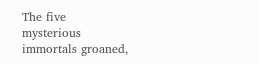The five mysterious immortals groaned,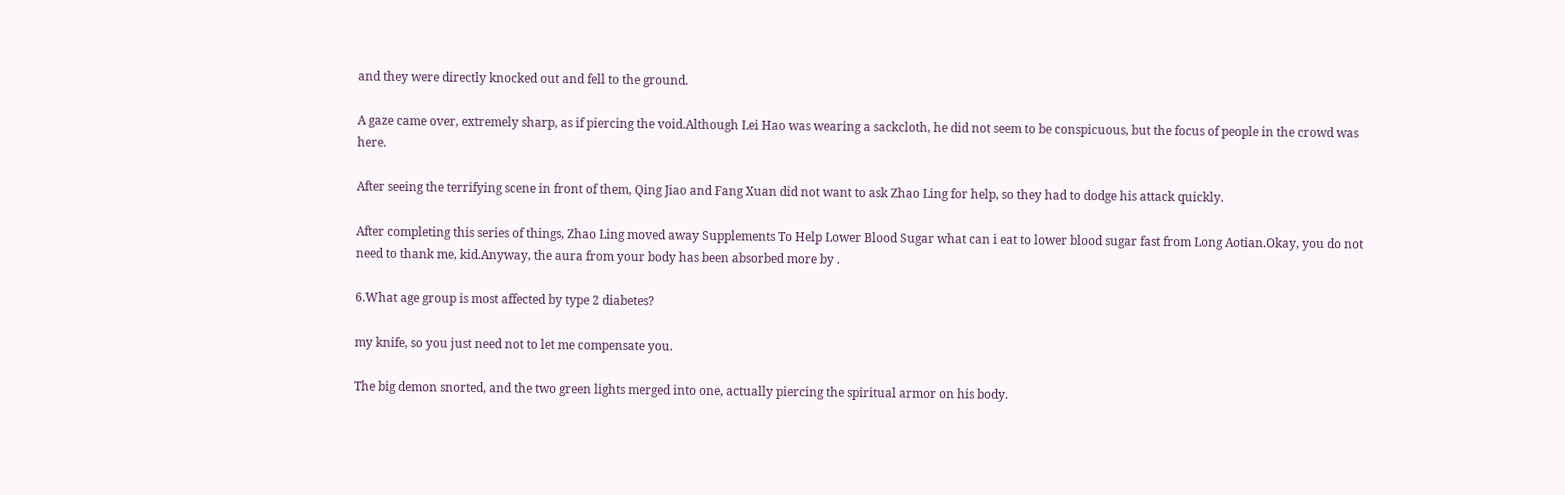and they were directly knocked out and fell to the ground.

A gaze came over, extremely sharp, as if piercing the void.Although Lei Hao was wearing a sackcloth, he did not seem to be conspicuous, but the focus of people in the crowd was here.

After seeing the terrifying scene in front of them, Qing Jiao and Fang Xuan did not want to ask Zhao Ling for help, so they had to dodge his attack quickly.

After completing this series of things, Zhao Ling moved away Supplements To Help Lower Blood Sugar what can i eat to lower blood sugar fast from Long Aotian.Okay, you do not need to thank me, kid.Anyway, the aura from your body has been absorbed more by .

6.What age group is most affected by type 2 diabetes?

my knife, so you just need not to let me compensate you.

The big demon snorted, and the two green lights merged into one, actually piercing the spiritual armor on his body.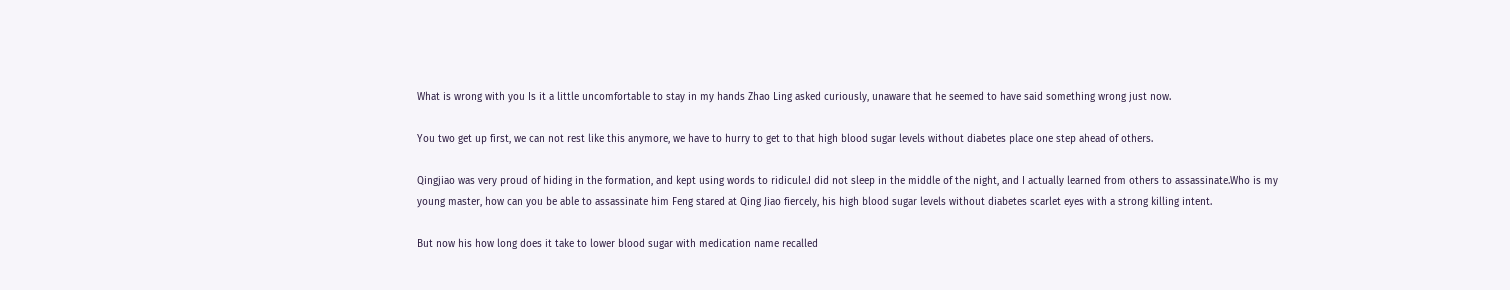What is wrong with you Is it a little uncomfortable to stay in my hands Zhao Ling asked curiously, unaware that he seemed to have said something wrong just now.

You two get up first, we can not rest like this anymore, we have to hurry to get to that high blood sugar levels without diabetes place one step ahead of others.

Qingjiao was very proud of hiding in the formation, and kept using words to ridicule.I did not sleep in the middle of the night, and I actually learned from others to assassinate.Who is my young master, how can you be able to assassinate him Feng stared at Qing Jiao fiercely, his high blood sugar levels without diabetes scarlet eyes with a strong killing intent.

But now his how long does it take to lower blood sugar with medication name recalled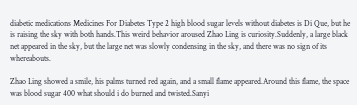diabetic medications Medicines For Diabetes Type 2 high blood sugar levels without diabetes is Di Que, but he is raising the sky with both hands.This weird behavior aroused Zhao Ling is curiosity.Suddenly, a large black net appeared in the sky, but the large net was slowly condensing in the sky, and there was no sign of its whereabouts.

Zhao Ling showed a smile, his palms turned red again, and a small flame appeared.Around this flame, the space was blood sugar 400 what should i do burned and twisted.Sanyi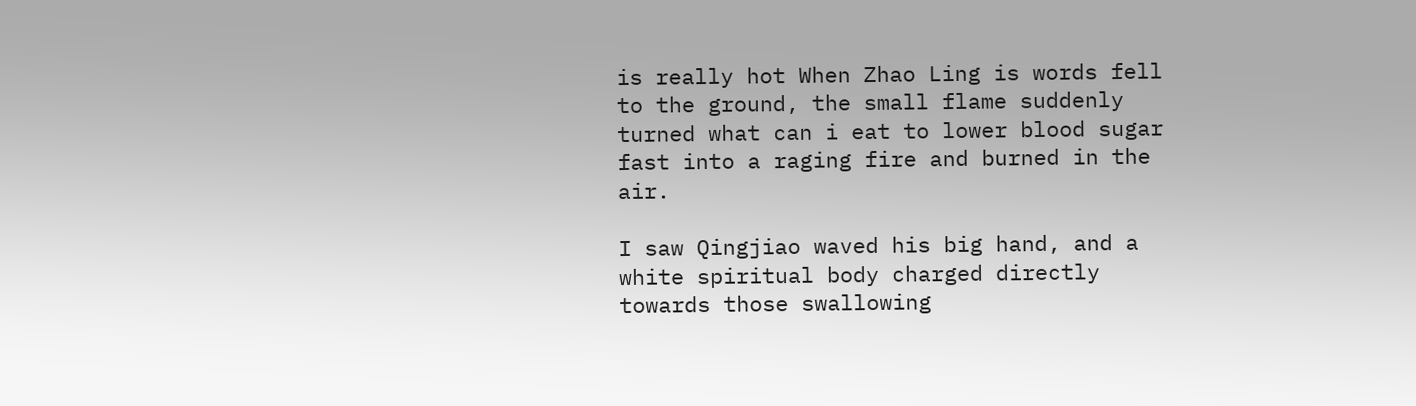is really hot When Zhao Ling is words fell to the ground, the small flame suddenly turned what can i eat to lower blood sugar fast into a raging fire and burned in the air.

I saw Qingjiao waved his big hand, and a white spiritual body charged directly towards those swallowing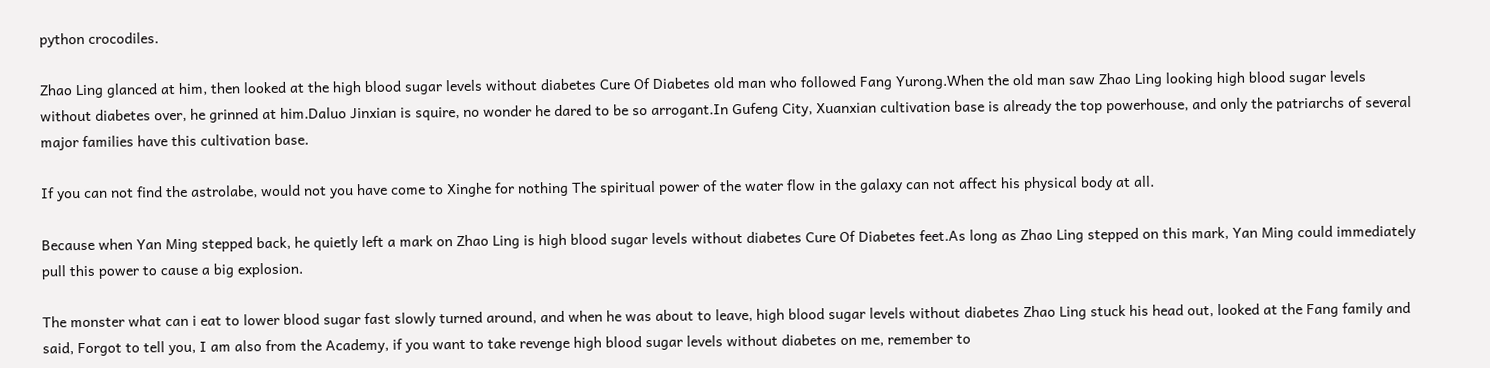python crocodiles.

Zhao Ling glanced at him, then looked at the high blood sugar levels without diabetes Cure Of Diabetes old man who followed Fang Yurong.When the old man saw Zhao Ling looking high blood sugar levels without diabetes over, he grinned at him.Daluo Jinxian is squire, no wonder he dared to be so arrogant.In Gufeng City, Xuanxian cultivation base is already the top powerhouse, and only the patriarchs of several major families have this cultivation base.

If you can not find the astrolabe, would not you have come to Xinghe for nothing The spiritual power of the water flow in the galaxy can not affect his physical body at all.

Because when Yan Ming stepped back, he quietly left a mark on Zhao Ling is high blood sugar levels without diabetes Cure Of Diabetes feet.As long as Zhao Ling stepped on this mark, Yan Ming could immediately pull this power to cause a big explosion.

The monster what can i eat to lower blood sugar fast slowly turned around, and when he was about to leave, high blood sugar levels without diabetes Zhao Ling stuck his head out, looked at the Fang family and said, Forgot to tell you, I am also from the Academy, if you want to take revenge high blood sugar levels without diabetes on me, remember to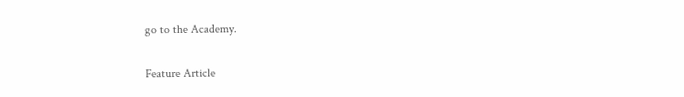go to the Academy.

Feature Article